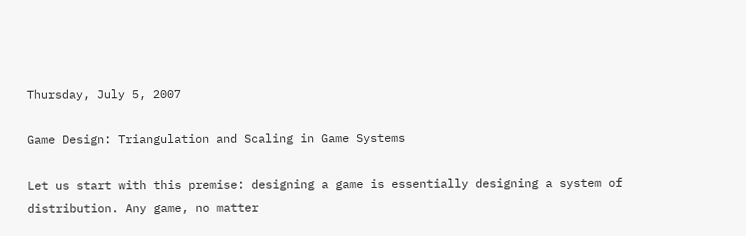Thursday, July 5, 2007

Game Design: Triangulation and Scaling in Game Systems

Let us start with this premise: designing a game is essentially designing a system of distribution. Any game, no matter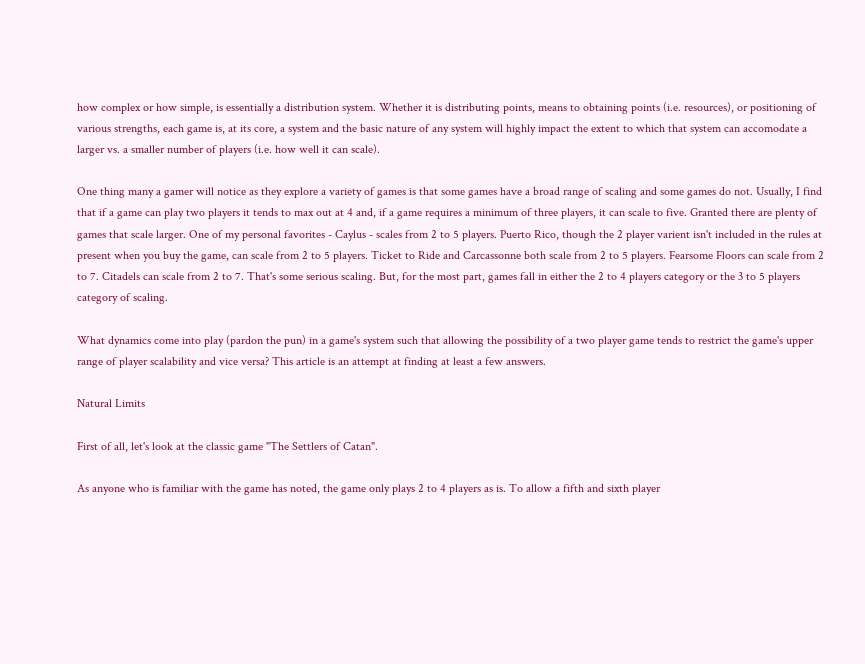how complex or how simple, is essentially a distribution system. Whether it is distributing points, means to obtaining points (i.e. resources), or positioning of various strengths, each game is, at its core, a system and the basic nature of any system will highly impact the extent to which that system can accomodate a larger vs. a smaller number of players (i.e. how well it can scale).

One thing many a gamer will notice as they explore a variety of games is that some games have a broad range of scaling and some games do not. Usually, I find that if a game can play two players it tends to max out at 4 and, if a game requires a minimum of three players, it can scale to five. Granted there are plenty of games that scale larger. One of my personal favorites - Caylus - scales from 2 to 5 players. Puerto Rico, though the 2 player varient isn't included in the rules at present when you buy the game, can scale from 2 to 5 players. Ticket to Ride and Carcassonne both scale from 2 to 5 players. Fearsome Floors can scale from 2 to 7. Citadels can scale from 2 to 7. That's some serious scaling. But, for the most part, games fall in either the 2 to 4 players category or the 3 to 5 players category of scaling.

What dynamics come into play (pardon the pun) in a game's system such that allowing the possibility of a two player game tends to restrict the game's upper range of player scalability and vice versa? This article is an attempt at finding at least a few answers.

Natural Limits

First of all, let's look at the classic game "The Settlers of Catan".

As anyone who is familiar with the game has noted, the game only plays 2 to 4 players as is. To allow a fifth and sixth player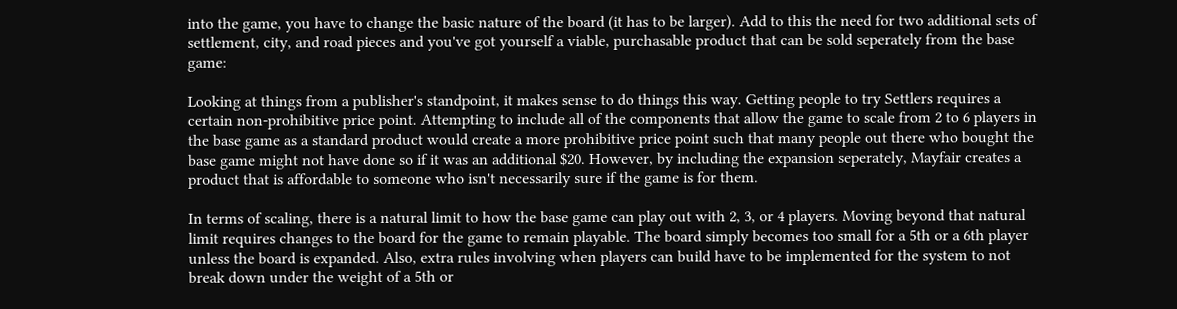into the game, you have to change the basic nature of the board (it has to be larger). Add to this the need for two additional sets of settlement, city, and road pieces and you've got yourself a viable, purchasable product that can be sold seperately from the base game:

Looking at things from a publisher's standpoint, it makes sense to do things this way. Getting people to try Settlers requires a certain non-prohibitive price point. Attempting to include all of the components that allow the game to scale from 2 to 6 players in the base game as a standard product would create a more prohibitive price point such that many people out there who bought the base game might not have done so if it was an additional $20. However, by including the expansion seperately, Mayfair creates a product that is affordable to someone who isn't necessarily sure if the game is for them.

In terms of scaling, there is a natural limit to how the base game can play out with 2, 3, or 4 players. Moving beyond that natural limit requires changes to the board for the game to remain playable. The board simply becomes too small for a 5th or a 6th player unless the board is expanded. Also, extra rules involving when players can build have to be implemented for the system to not break down under the weight of a 5th or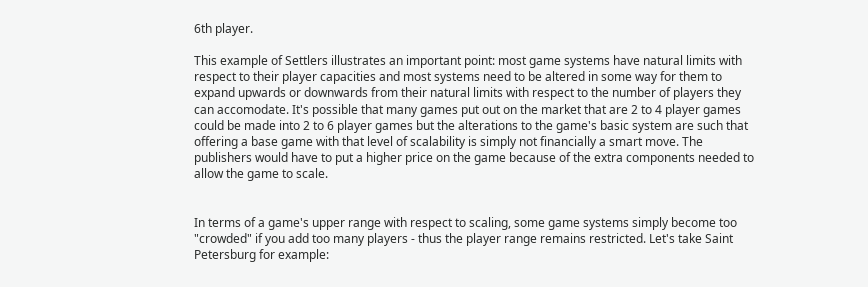6th player.

This example of Settlers illustrates an important point: most game systems have natural limits with respect to their player capacities and most systems need to be altered in some way for them to expand upwards or downwards from their natural limits with respect to the number of players they can accomodate. It's possible that many games put out on the market that are 2 to 4 player games could be made into 2 to 6 player games but the alterations to the game's basic system are such that offering a base game with that level of scalability is simply not financially a smart move. The publishers would have to put a higher price on the game because of the extra components needed to allow the game to scale.


In terms of a game's upper range with respect to scaling, some game systems simply become too "crowded" if you add too many players - thus the player range remains restricted. Let's take Saint Petersburg for example: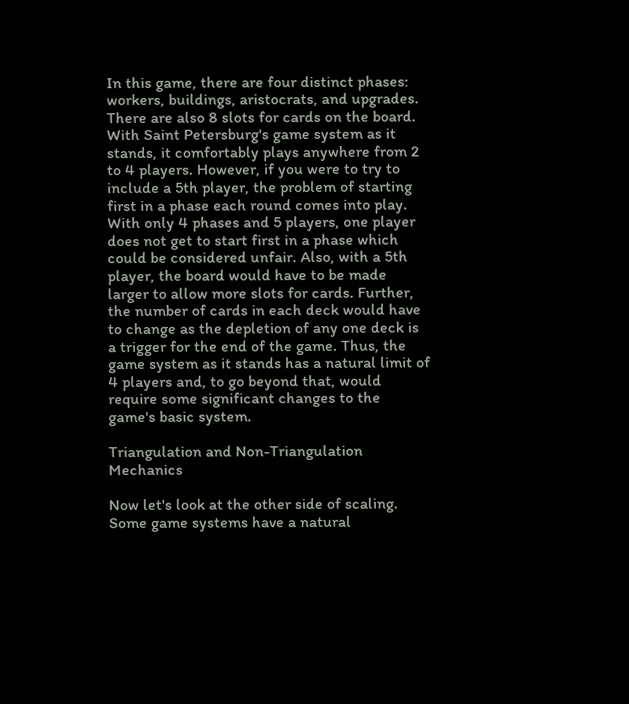In this game, there are four distinct phases: workers, buildings, aristocrats, and upgrades. There are also 8 slots for cards on the board. With Saint Petersburg's game system as it stands, it comfortably plays anywhere from 2 to 4 players. However, if you were to try to include a 5th player, the problem of starting first in a phase each round comes into play. With only 4 phases and 5 players, one player does not get to start first in a phase which could be considered unfair. Also, with a 5th player, the board would have to be made larger to allow more slots for cards. Further, the number of cards in each deck would have to change as the depletion of any one deck is a trigger for the end of the game. Thus, the game system as it stands has a natural limit of 4 players and, to go beyond that, would require some significant changes to the game's basic system.

Triangulation and Non-Triangulation Mechanics

Now let's look at the other side of scaling. Some game systems have a natural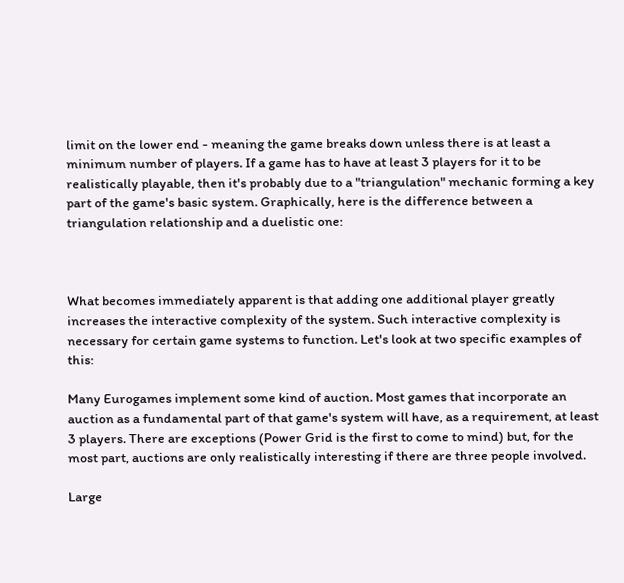limit on the lower end - meaning the game breaks down unless there is at least a minimum number of players. If a game has to have at least 3 players for it to be realistically playable, then it's probably due to a "triangulation" mechanic forming a key part of the game's basic system. Graphically, here is the difference between a triangulation relationship and a duelistic one:



What becomes immediately apparent is that adding one additional player greatly increases the interactive complexity of the system. Such interactive complexity is necessary for certain game systems to function. Let's look at two specific examples of this:

Many Eurogames implement some kind of auction. Most games that incorporate an auction as a fundamental part of that game's system will have, as a requirement, at least 3 players. There are exceptions (Power Grid is the first to come to mind) but, for the most part, auctions are only realistically interesting if there are three people involved.

Large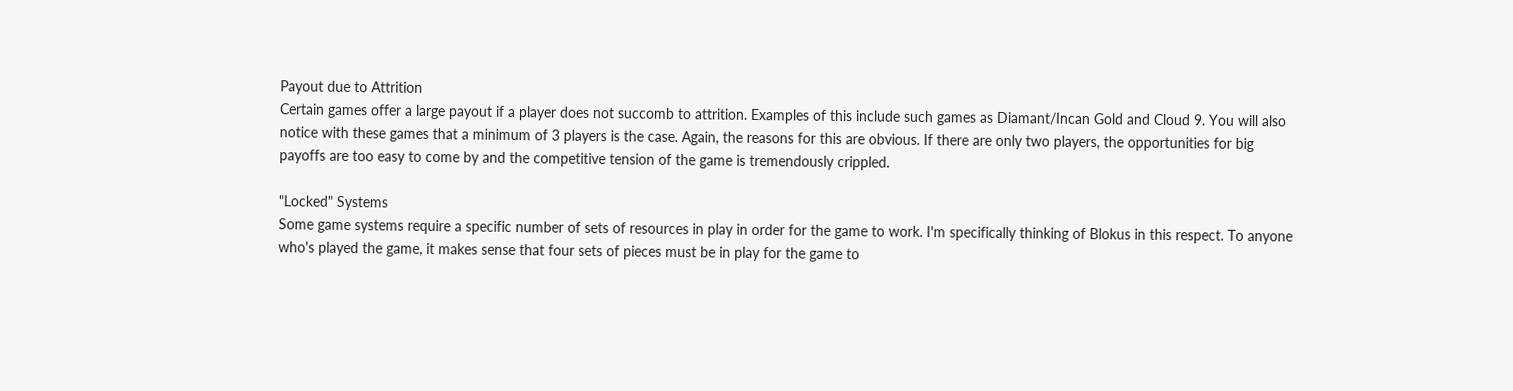Payout due to Attrition
Certain games offer a large payout if a player does not succomb to attrition. Examples of this include such games as Diamant/Incan Gold and Cloud 9. You will also notice with these games that a minimum of 3 players is the case. Again, the reasons for this are obvious. If there are only two players, the opportunities for big payoffs are too easy to come by and the competitive tension of the game is tremendously crippled.

"Locked" Systems
Some game systems require a specific number of sets of resources in play in order for the game to work. I'm specifically thinking of Blokus in this respect. To anyone who's played the game, it makes sense that four sets of pieces must be in play for the game to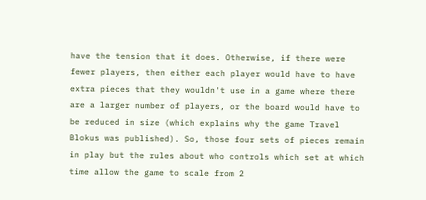have the tension that it does. Otherwise, if there were fewer players, then either each player would have to have extra pieces that they wouldn't use in a game where there are a larger number of players, or the board would have to be reduced in size (which explains why the game Travel Blokus was published). So, those four sets of pieces remain in play but the rules about who controls which set at which time allow the game to scale from 2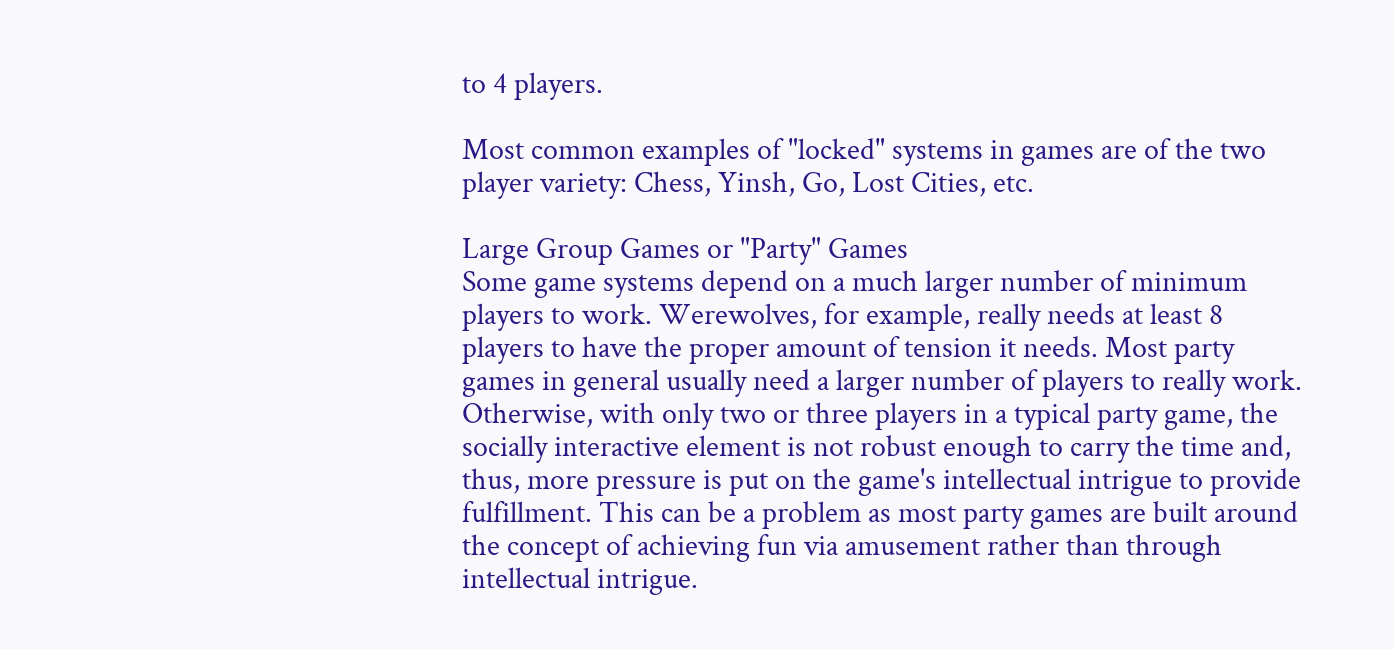to 4 players.

Most common examples of "locked" systems in games are of the two player variety: Chess, Yinsh, Go, Lost Cities, etc.

Large Group Games or "Party" Games
Some game systems depend on a much larger number of minimum players to work. Werewolves, for example, really needs at least 8 players to have the proper amount of tension it needs. Most party games in general usually need a larger number of players to really work. Otherwise, with only two or three players in a typical party game, the socially interactive element is not robust enough to carry the time and, thus, more pressure is put on the game's intellectual intrigue to provide fulfillment. This can be a problem as most party games are built around the concept of achieving fun via amusement rather than through intellectual intrigue.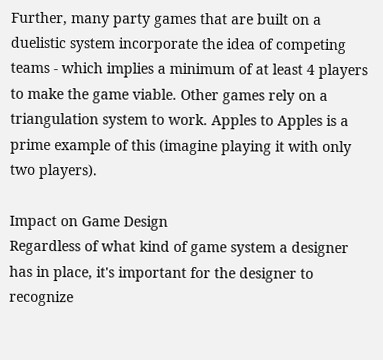Further, many party games that are built on a duelistic system incorporate the idea of competing teams - which implies a minimum of at least 4 players to make the game viable. Other games rely on a triangulation system to work. Apples to Apples is a prime example of this (imagine playing it with only two players).

Impact on Game Design
Regardless of what kind of game system a designer has in place, it's important for the designer to recognize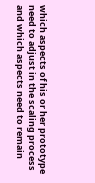which aspects of his or her prototype need to adjust in the scaling process and which aspects need to remain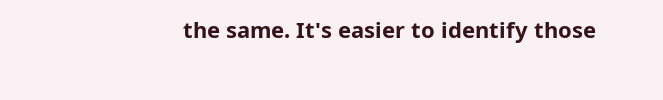the same. It's easier to identify those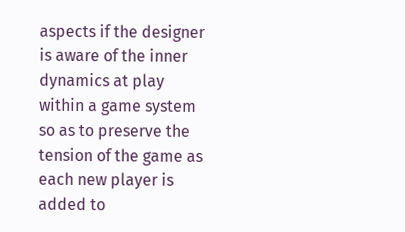aspects if the designer is aware of the inner dynamics at play within a game system so as to preserve the tension of the game as each new player is added to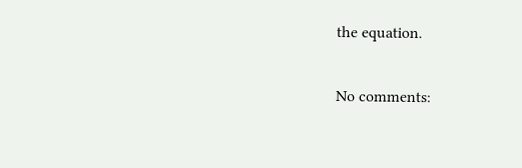the equation.

No comments: